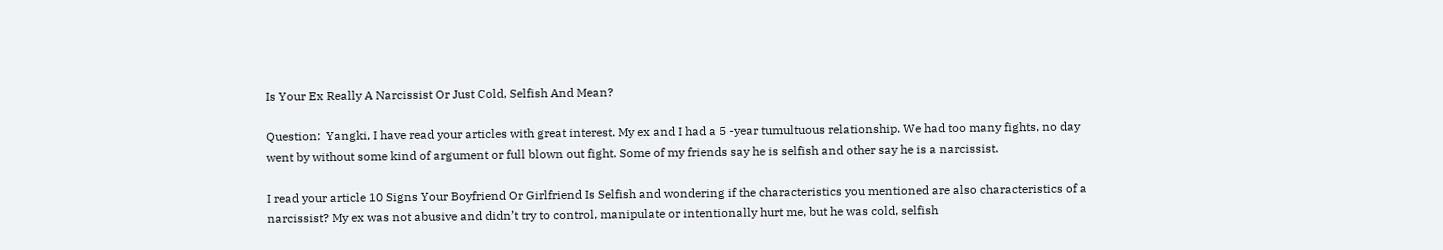Is Your Ex Really A Narcissist Or Just Cold, Selfish And Mean?

Question:  Yangki, I have read your articles with great interest. My ex and I had a 5 -year tumultuous relationship. We had too many fights, no day went by without some kind of argument or full blown out fight. Some of my friends say he is selfish and other say he is a narcissist.

I read your article 10 Signs Your Boyfriend Or Girlfriend Is Selfish and wondering if the characteristics you mentioned are also characteristics of a narcissist? My ex was not abusive and didn’t try to control, manipulate or intentionally hurt me, but he was cold, selfish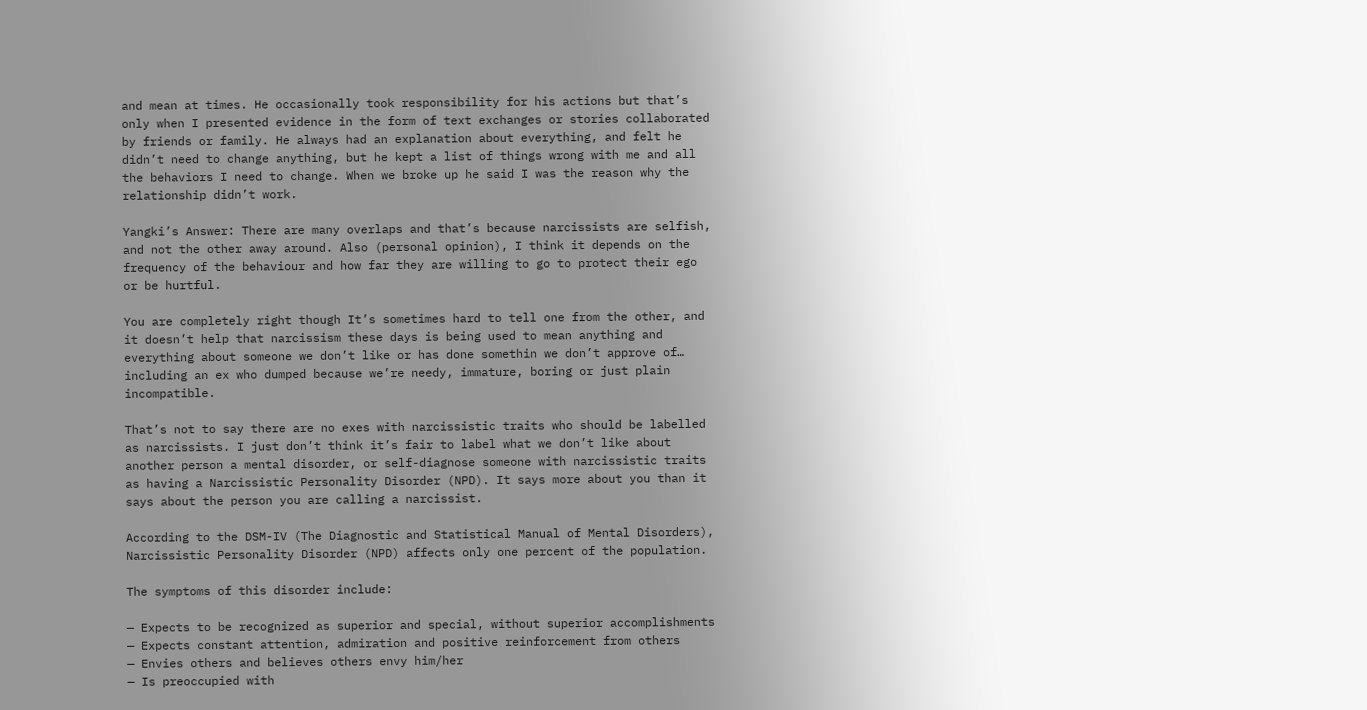and mean at times. He occasionally took responsibility for his actions but that’s only when I presented evidence in the form of text exchanges or stories collaborated by friends or family. He always had an explanation about everything, and felt he didn’t need to change anything, but he kept a list of things wrong with me and all the behaviors I need to change. When we broke up he said I was the reason why the relationship didn’t work.

Yangki’s Answer: There are many overlaps and that’s because narcissists are selfish, and not the other away around. Also (personal opinion), I think it depends on the frequency of the behaviour and how far they are willing to go to protect their ego or be hurtful.

You are completely right though It’s sometimes hard to tell one from the other, and it doesn’t help that narcissism these days is being used to mean anything and everything about someone we don’t like or has done somethin we don’t approve of… including an ex who dumped because we’re needy, immature, boring or just plain incompatible.

That’s not to say there are no exes with narcissistic traits who should be labelled as narcissists. I just don’t think it’s fair to label what we don’t like about another person a mental disorder, or self-diagnose someone with narcissistic traits as having a Narcissistic Personality Disorder (NPD). It says more about you than it says about the person you are calling a narcissist.

According to the DSM-IV (The Diagnostic and Statistical Manual of Mental Disorders), Narcissistic Personality Disorder (NPD) affects only one percent of the population.

The symptoms of this disorder include:

— Expects to be recognized as superior and special, without superior accomplishments
— Expects constant attention, admiration and positive reinforcement from others
— Envies others and believes others envy him/her
— Is preoccupied with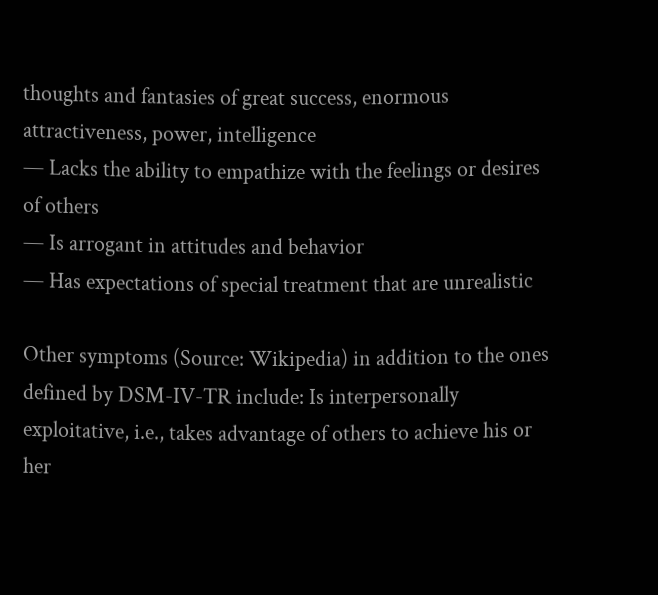thoughts and fantasies of great success, enormous attractiveness, power, intelligence
— Lacks the ability to empathize with the feelings or desires of others
— Is arrogant in attitudes and behavior
— Has expectations of special treatment that are unrealistic

Other symptoms (Source: Wikipedia) in addition to the ones defined by DSM-IV-TR include: Is interpersonally exploitative, i.e., takes advantage of others to achieve his or her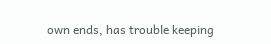own ends, has trouble keeping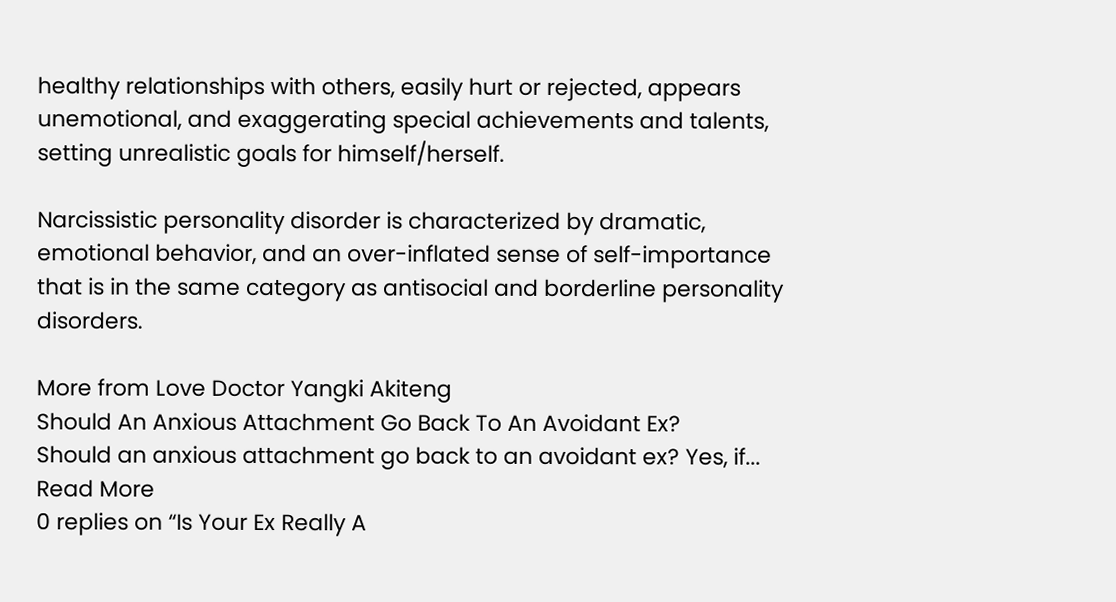healthy relationships with others, easily hurt or rejected, appears unemotional, and exaggerating special achievements and talents, setting unrealistic goals for himself/herself.

Narcissistic personality disorder is characterized by dramatic, emotional behavior, and an over-inflated sense of self-importance that is in the same category as antisocial and borderline personality disorders.

More from Love Doctor Yangki Akiteng
Should An Anxious Attachment Go Back To An Avoidant Ex?
Should an anxious attachment go back to an avoidant ex? Yes, if...
Read More
0 replies on “Is Your Ex Really A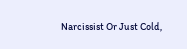Narcissist Or Just Cold,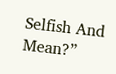Selfish And Mean?”